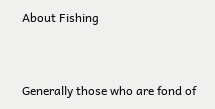About Fishing


Generally those who are fond of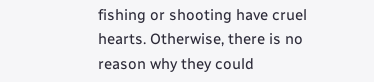fishing or shooting have cruel hearts. Otherwise, there is no reason why they could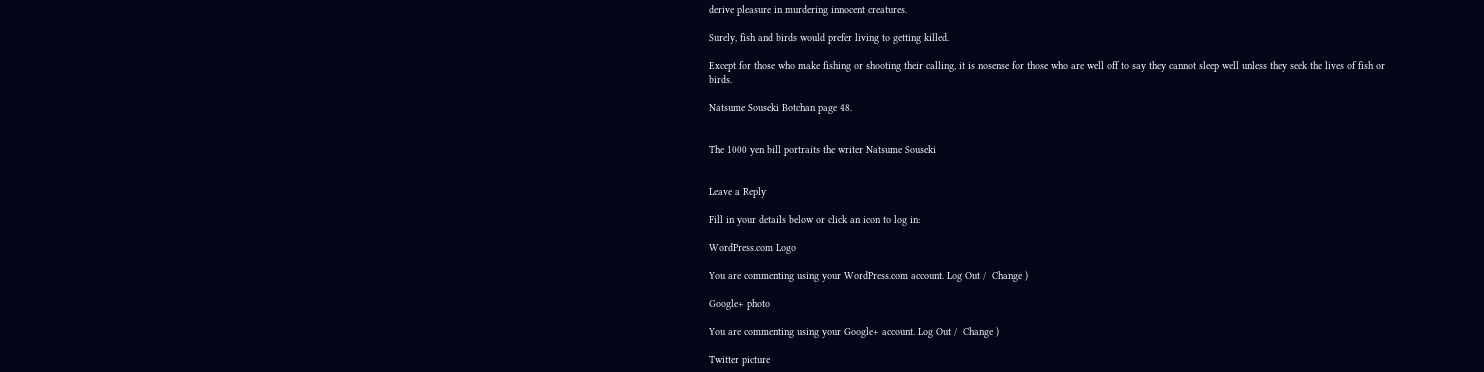derive pleasure in murdering innocent creatures.

Surely, fish and birds would prefer living to getting killed.

Except for those who make fishing or shooting their calling, it is nosense for those who are well off to say they cannot sleep well unless they seek the lives of fish or birds.

Natsume Souseki Botchan page 48.


The 1000 yen bill portraits the writer Natsume Souseki


Leave a Reply

Fill in your details below or click an icon to log in:

WordPress.com Logo

You are commenting using your WordPress.com account. Log Out /  Change )

Google+ photo

You are commenting using your Google+ account. Log Out /  Change )

Twitter picture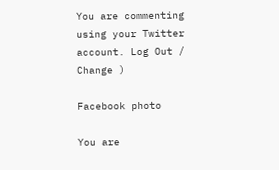You are commenting using your Twitter account. Log Out /  Change )

Facebook photo

You are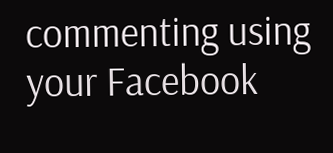commenting using your Facebook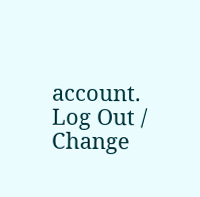account. Log Out /  Change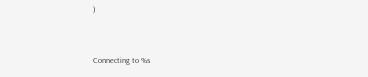)


Connecting to %s